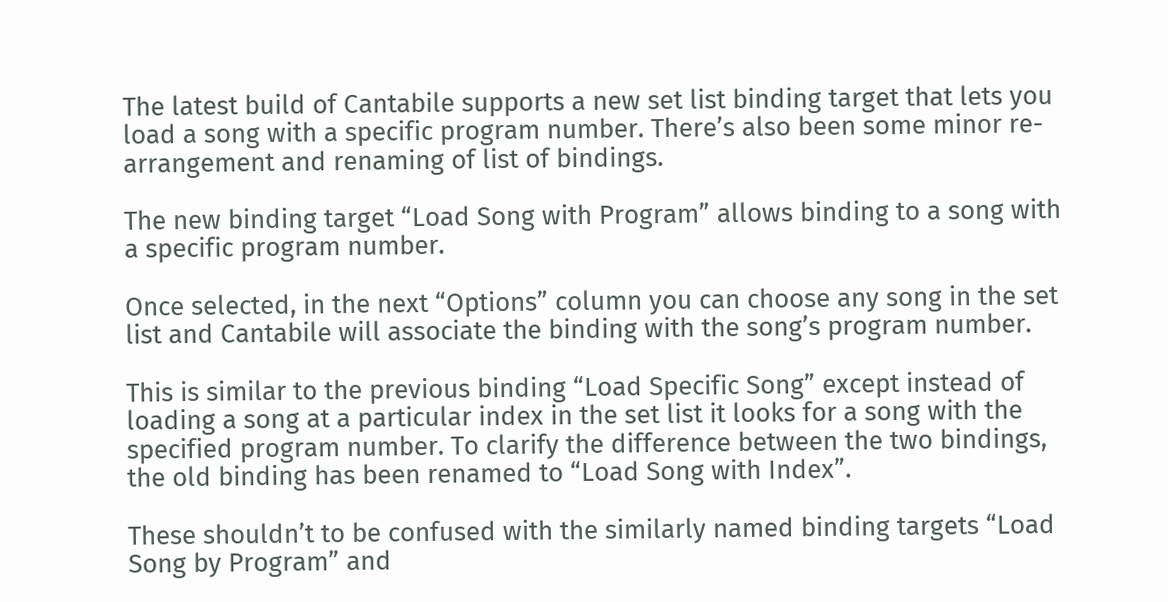The latest build of Cantabile supports a new set list binding target that lets you load a song with a specific program number. There’s also been some minor re-arrangement and renaming of list of bindings.

The new binding target “Load Song with Program” allows binding to a song with a specific program number.

Once selected, in the next “Options” column you can choose any song in the set list and Cantabile will associate the binding with the song’s program number.

This is similar to the previous binding “Load Specific Song” except instead of loading a song at a particular index in the set list it looks for a song with the specified program number. To clarify the difference between the two bindings, the old binding has been renamed to “Load Song with Index”.

These shouldn’t to be confused with the similarly named binding targets “Load Song by Program” and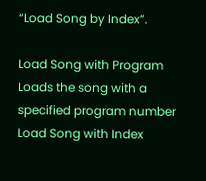“Load Song by Index”.

Load Song with Program
Loads the song with a specified program number
Load Song with Index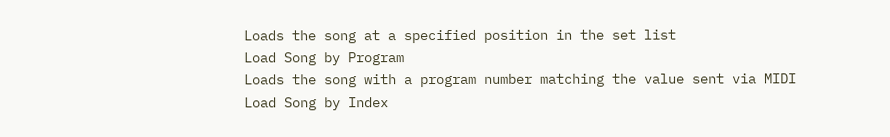Loads the song at a specified position in the set list
Load Song by Program
Loads the song with a program number matching the value sent via MIDI
Load Song by Index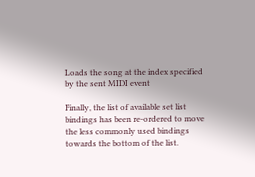Loads the song at the index specified by the sent MIDI event

Finally, the list of available set list bindings has been re-ordered to move the less commonly used bindings towards the bottom of the list.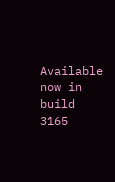Available now in build 3165